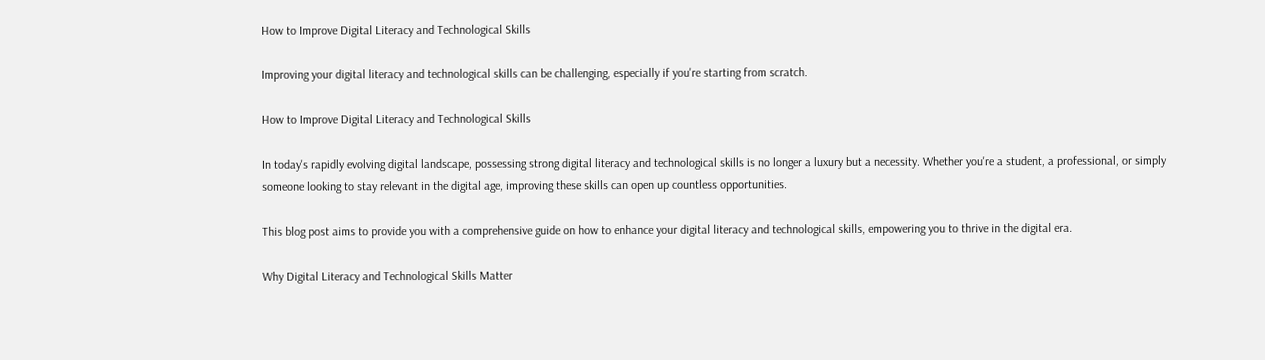How to Improve Digital Literacy and Technological Skills

Improving your digital literacy and technological skills can be challenging, especially if you're starting from scratch.

How to Improve Digital Literacy and Technological Skills

In today's rapidly evolving digital landscape, possessing strong digital literacy and technological skills is no longer a luxury but a necessity. Whether you're a student, a professional, or simply someone looking to stay relevant in the digital age, improving these skills can open up countless opportunities.

This blog post aims to provide you with a comprehensive guide on how to enhance your digital literacy and technological skills, empowering you to thrive in the digital era.

Why Digital Literacy and Technological Skills Matter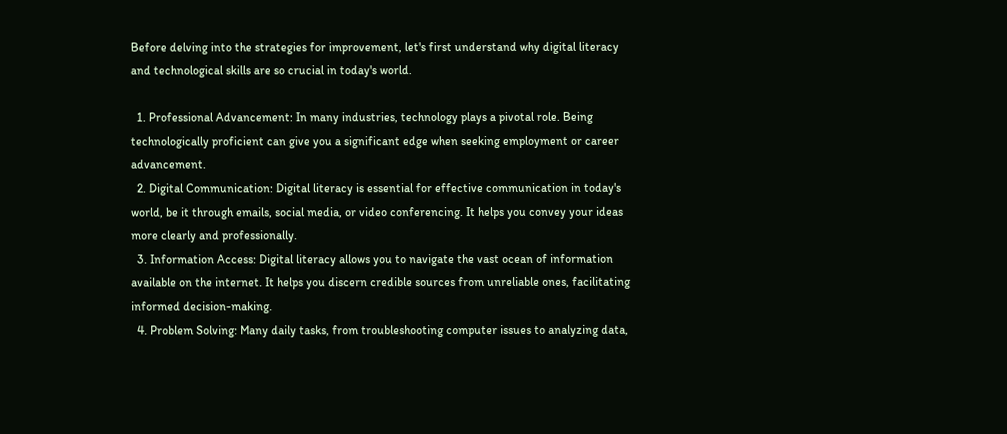Before delving into the strategies for improvement, let's first understand why digital literacy and technological skills are so crucial in today's world.

  1. Professional Advancement: In many industries, technology plays a pivotal role. Being technologically proficient can give you a significant edge when seeking employment or career advancement.
  2. Digital Communication: Digital literacy is essential for effective communication in today's world, be it through emails, social media, or video conferencing. It helps you convey your ideas more clearly and professionally.
  3. Information Access: Digital literacy allows you to navigate the vast ocean of information available on the internet. It helps you discern credible sources from unreliable ones, facilitating informed decision-making.
  4. Problem Solving: Many daily tasks, from troubleshooting computer issues to analyzing data,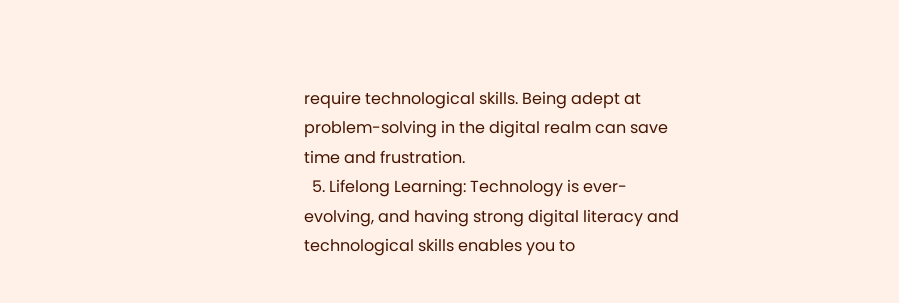require technological skills. Being adept at problem-solving in the digital realm can save time and frustration.
  5. Lifelong Learning: Technology is ever-evolving, and having strong digital literacy and technological skills enables you to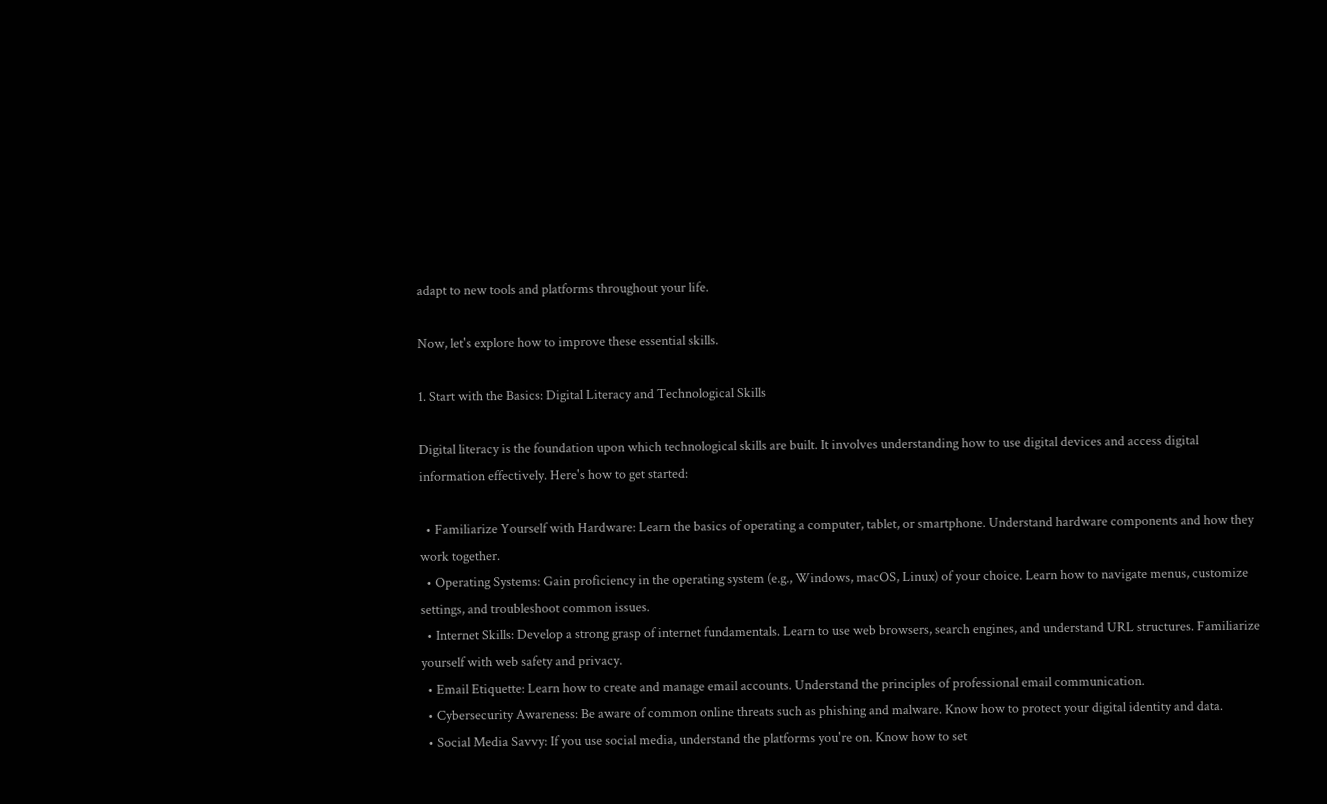adapt to new tools and platforms throughout your life.

Now, let's explore how to improve these essential skills.

1. Start with the Basics: Digital Literacy and Technological Skills

Digital literacy is the foundation upon which technological skills are built. It involves understanding how to use digital devices and access digital information effectively. Here's how to get started:

  • Familiarize Yourself with Hardware: Learn the basics of operating a computer, tablet, or smartphone. Understand hardware components and how they work together.
  • Operating Systems: Gain proficiency in the operating system (e.g., Windows, macOS, Linux) of your choice. Learn how to navigate menus, customize settings, and troubleshoot common issues.
  • Internet Skills: Develop a strong grasp of internet fundamentals. Learn to use web browsers, search engines, and understand URL structures. Familiarize yourself with web safety and privacy.
  • Email Etiquette: Learn how to create and manage email accounts. Understand the principles of professional email communication.
  • Cybersecurity Awareness: Be aware of common online threats such as phishing and malware. Know how to protect your digital identity and data.
  • Social Media Savvy: If you use social media, understand the platforms you're on. Know how to set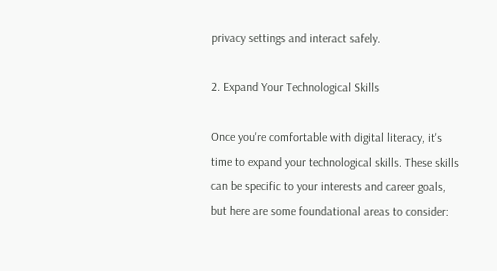privacy settings and interact safely.

2. Expand Your Technological Skills

Once you're comfortable with digital literacy, it's time to expand your technological skills. These skills can be specific to your interests and career goals, but here are some foundational areas to consider: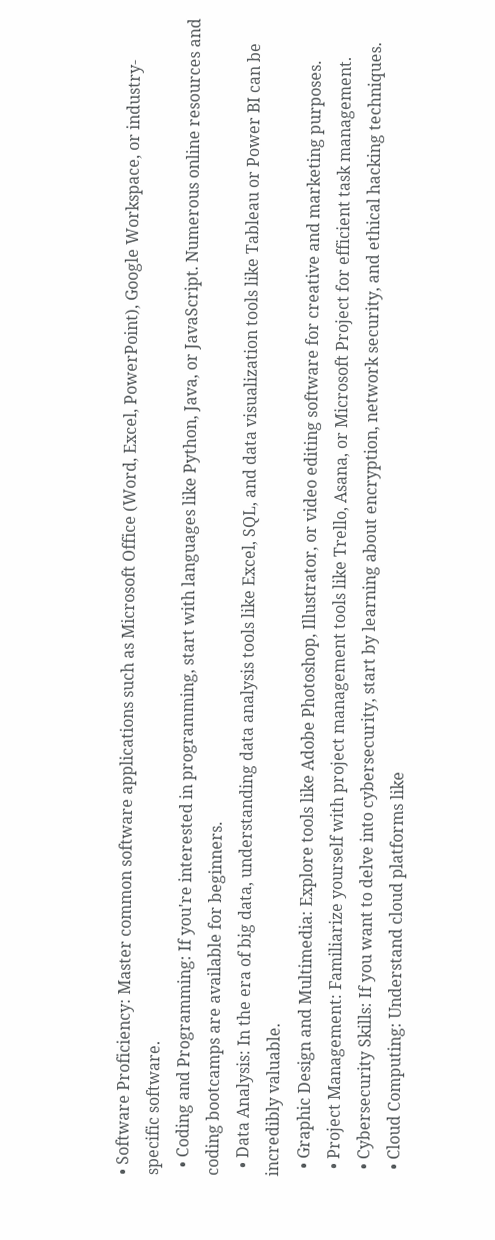• Software Proficiency: Master common software applications such as Microsoft Office (Word, Excel, PowerPoint), Google Workspace, or industry-specific software.
  • Coding and Programming: If you're interested in programming, start with languages like Python, Java, or JavaScript. Numerous online resources and coding bootcamps are available for beginners.
  • Data Analysis: In the era of big data, understanding data analysis tools like Excel, SQL, and data visualization tools like Tableau or Power BI can be incredibly valuable.
  • Graphic Design and Multimedia: Explore tools like Adobe Photoshop, Illustrator, or video editing software for creative and marketing purposes.
  • Project Management: Familiarize yourself with project management tools like Trello, Asana, or Microsoft Project for efficient task management.
  • Cybersecurity Skills: If you want to delve into cybersecurity, start by learning about encryption, network security, and ethical hacking techniques.
  • Cloud Computing: Understand cloud platforms like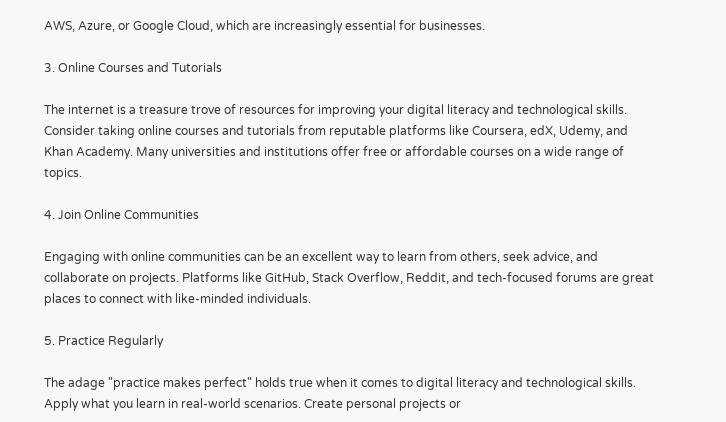AWS, Azure, or Google Cloud, which are increasingly essential for businesses.

3. Online Courses and Tutorials

The internet is a treasure trove of resources for improving your digital literacy and technological skills. Consider taking online courses and tutorials from reputable platforms like Coursera, edX, Udemy, and Khan Academy. Many universities and institutions offer free or affordable courses on a wide range of topics.

4. Join Online Communities

Engaging with online communities can be an excellent way to learn from others, seek advice, and collaborate on projects. Platforms like GitHub, Stack Overflow, Reddit, and tech-focused forums are great places to connect with like-minded individuals.

5. Practice Regularly

The adage "practice makes perfect" holds true when it comes to digital literacy and technological skills. Apply what you learn in real-world scenarios. Create personal projects or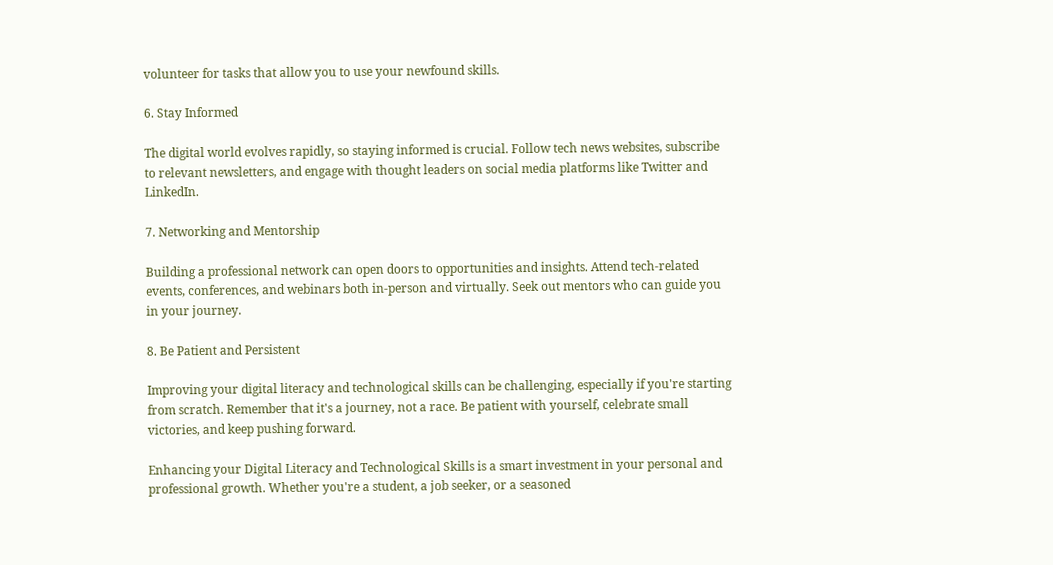volunteer for tasks that allow you to use your newfound skills.

6. Stay Informed

The digital world evolves rapidly, so staying informed is crucial. Follow tech news websites, subscribe to relevant newsletters, and engage with thought leaders on social media platforms like Twitter and LinkedIn.

7. Networking and Mentorship

Building a professional network can open doors to opportunities and insights. Attend tech-related events, conferences, and webinars both in-person and virtually. Seek out mentors who can guide you in your journey.

8. Be Patient and Persistent

Improving your digital literacy and technological skills can be challenging, especially if you're starting from scratch. Remember that it's a journey, not a race. Be patient with yourself, celebrate small victories, and keep pushing forward.

Enhancing your Digital Literacy and Technological Skills is a smart investment in your personal and professional growth. Whether you're a student, a job seeker, or a seasoned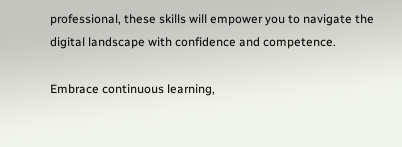professional, these skills will empower you to navigate the digital landscape with confidence and competence.

Embrace continuous learning,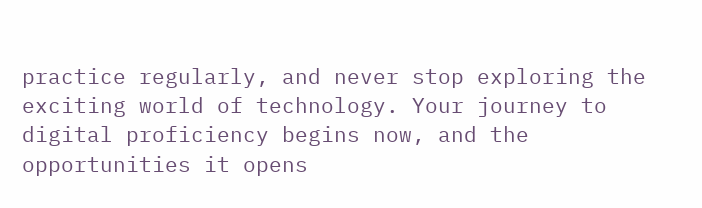practice regularly, and never stop exploring the exciting world of technology. Your journey to digital proficiency begins now, and the opportunities it opens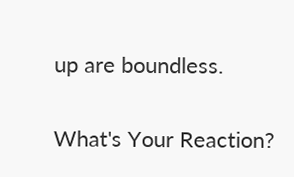up are boundless.

What's Your Reaction?